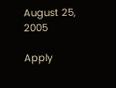August 25, 2005

Apply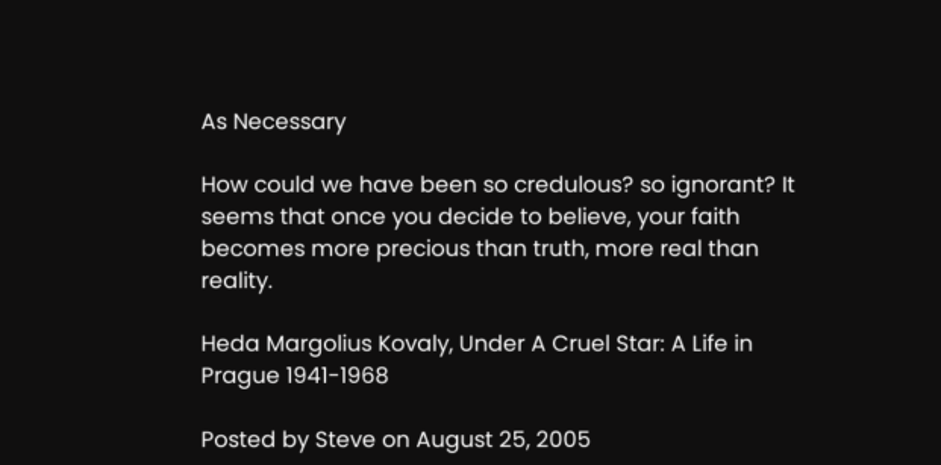As Necessary

How could we have been so credulous? so ignorant? It seems that once you decide to believe, your faith becomes more precious than truth, more real than reality.

Heda Margolius Kovaly, Under A Cruel Star: A Life in Prague 1941-1968

Posted by Steve on August 25, 2005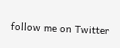follow me on Twitter